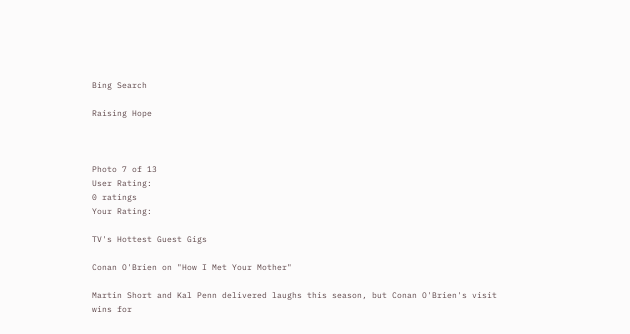Bing Search

Raising Hope



Photo 7 of 13
User Rating:
0 ratings
Your Rating:

TV's Hottest Guest Gigs

Conan O'Brien on "How I Met Your Mother"

Martin Short and Kal Penn delivered laughs this season, but Conan O'Brien's visit wins for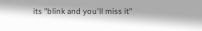its "blink and you'll miss it"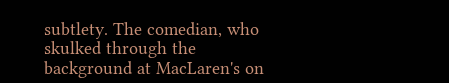subtlety. The comedian, who skulked through the background at MacLaren's on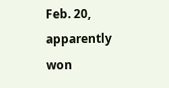Feb. 20, apparently won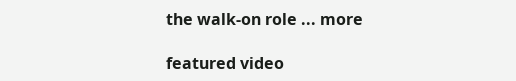the walk-on role ... more

featured video